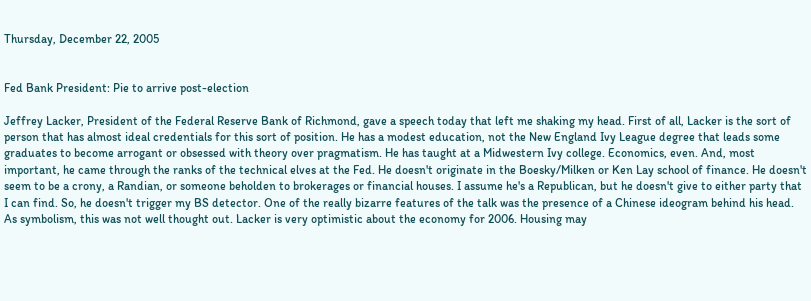Thursday, December 22, 2005


Fed Bank President: Pie to arrive post-election

Jeffrey Lacker, President of the Federal Reserve Bank of Richmond, gave a speech today that left me shaking my head. First of all, Lacker is the sort of person that has almost ideal credentials for this sort of position. He has a modest education, not the New England Ivy League degree that leads some graduates to become arrogant or obsessed with theory over pragmatism. He has taught at a Midwestern Ivy college. Economics, even. And, most important, he came through the ranks of the technical elves at the Fed. He doesn't originate in the Boesky/Milken or Ken Lay school of finance. He doesn't seem to be a crony, a Randian, or someone beholden to brokerages or financial houses. I assume he's a Republican, but he doesn't give to either party that I can find. So, he doesn't trigger my BS detector. One of the really bizarre features of the talk was the presence of a Chinese ideogram behind his head. As symbolism, this was not well thought out. Lacker is very optimistic about the economy for 2006. Housing may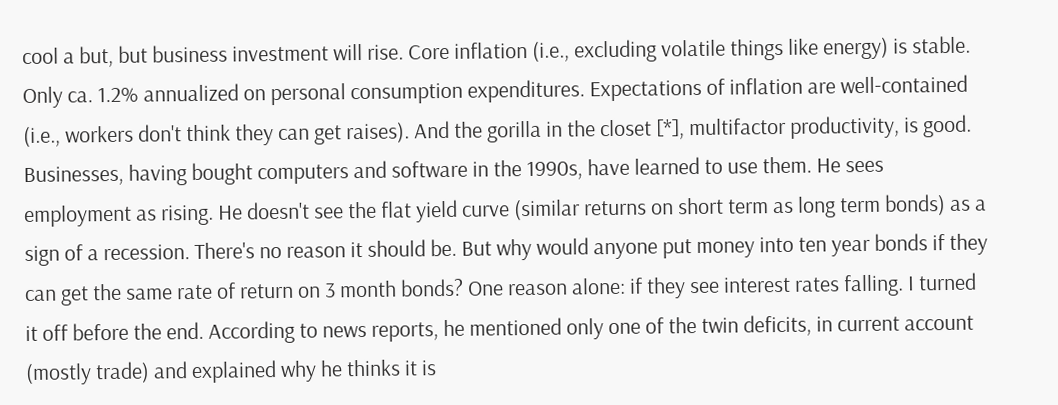cool a but, but business investment will rise. Core inflation (i.e., excluding volatile things like energy) is stable. Only ca. 1.2% annualized on personal consumption expenditures. Expectations of inflation are well-contained (i.e., workers don't think they can get raises). And the gorilla in the closet [*], multifactor productivity, is good. Businesses, having bought computers and software in the 1990s, have learned to use them. He sees employment as rising. He doesn't see the flat yield curve (similar returns on short term as long term bonds) as a sign of a recession. There's no reason it should be. But why would anyone put money into ten year bonds if they can get the same rate of return on 3 month bonds? One reason alone: if they see interest rates falling. I turned it off before the end. According to news reports, he mentioned only one of the twin deficits, in current account (mostly trade) and explained why he thinks it is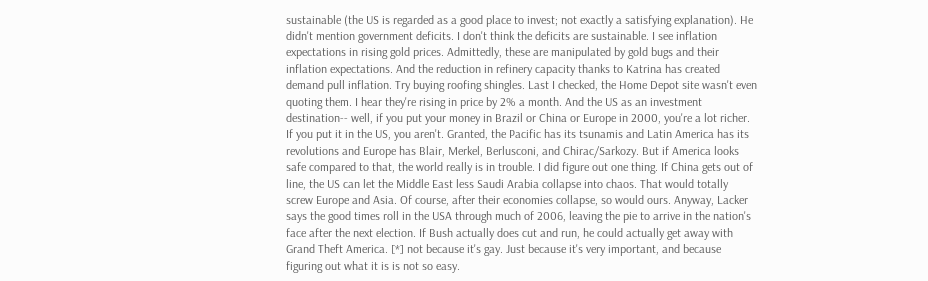sustainable (the US is regarded as a good place to invest; not exactly a satisfying explanation). He didn't mention government deficits. I don't think the deficits are sustainable. I see inflation expectations in rising gold prices. Admittedly, these are manipulated by gold bugs and their inflation expectations. And the reduction in refinery capacity thanks to Katrina has created demand pull inflation. Try buying roofing shingles. Last I checked, the Home Depot site wasn't even quoting them. I hear they're rising in price by 2% a month. And the US as an investment destination-- well, if you put your money in Brazil or China or Europe in 2000, you're a lot richer. If you put it in the US, you aren't. Granted, the Pacific has its tsunamis and Latin America has its revolutions and Europe has Blair, Merkel, Berlusconi, and Chirac/Sarkozy. But if America looks safe compared to that, the world really is in trouble. I did figure out one thing. If China gets out of line, the US can let the Middle East less Saudi Arabia collapse into chaos. That would totally screw Europe and Asia. Of course, after their economies collapse, so would ours. Anyway, Lacker says the good times roll in the USA through much of 2006, leaving the pie to arrive in the nation's face after the next election. If Bush actually does cut and run, he could actually get away with Grand Theft America. [*] not because it's gay. Just because it's very important, and because figuring out what it is is not so easy.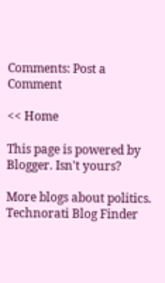Comments: Post a Comment

<< Home

This page is powered by Blogger. Isn't yours?

More blogs about politics.
Technorati Blog Finder